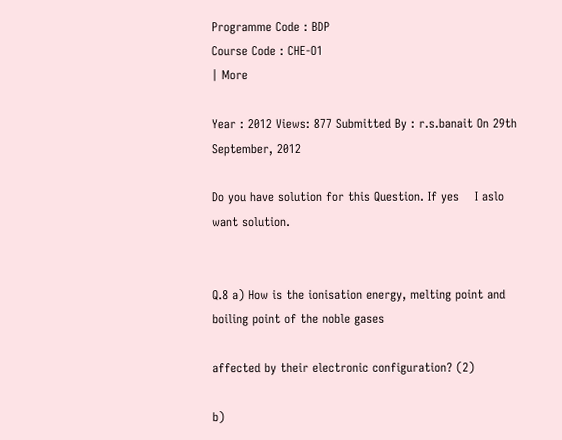Programme Code : BDP
Course Code : CHE-O1
| More

Year : 2012 Views: 877 Submitted By : r.s.banait On 29th September, 2012

Do you have solution for this Question. If yes    I aslo want solution.


Q.8 a) How is the ionisation energy, melting point and boiling point of the noble gases

affected by their electronic configuration? (2)

b)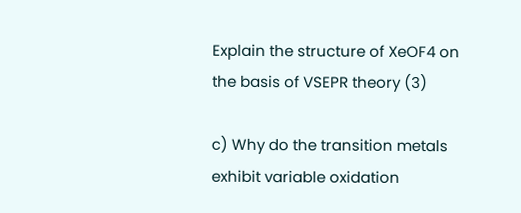Explain the structure of XeOF4 on the basis of VSEPR theory (3)

c) Why do the transition metals exhibit variable oxidation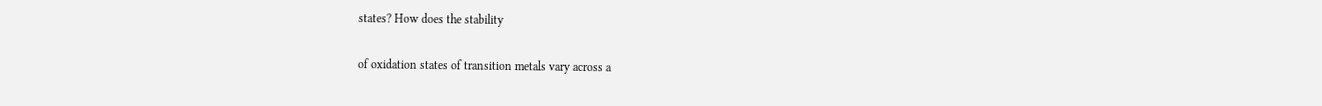states? How does the stability

of oxidation states of transition metals vary across a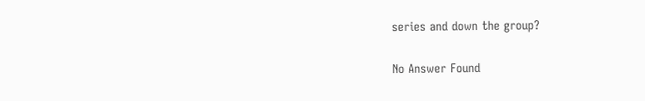series and down the group?

No Answer Found